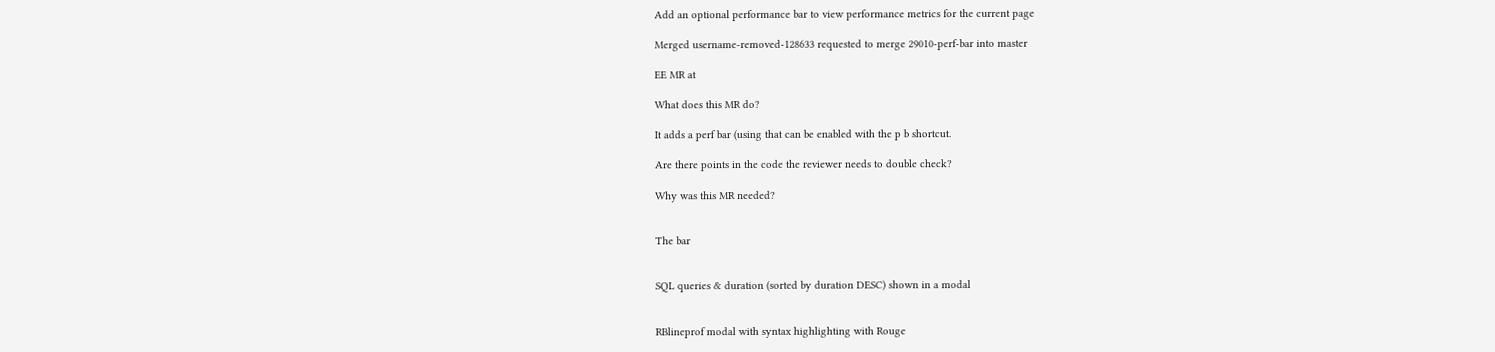Add an optional performance bar to view performance metrics for the current page

Merged username-removed-128633 requested to merge 29010-perf-bar into master

EE MR at

What does this MR do?

It adds a perf bar (using that can be enabled with the p b shortcut.

Are there points in the code the reviewer needs to double check?

Why was this MR needed?


The bar


SQL queries & duration (sorted by duration DESC) shown in a modal


RBlineprof modal with syntax highlighting with Rouge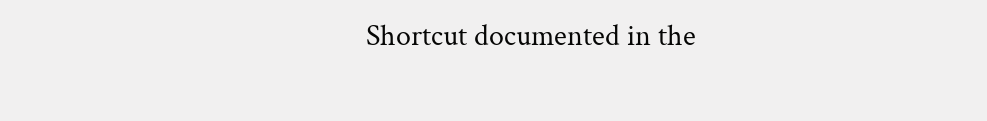Shortcut documented in the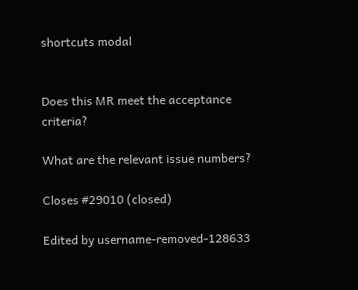shortcuts modal


Does this MR meet the acceptance criteria?

What are the relevant issue numbers?

Closes #29010 (closed)

Edited by username-removed-128633